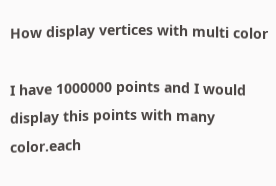How display vertices with multi color

I have 1000000 points and I would display this points with many color.each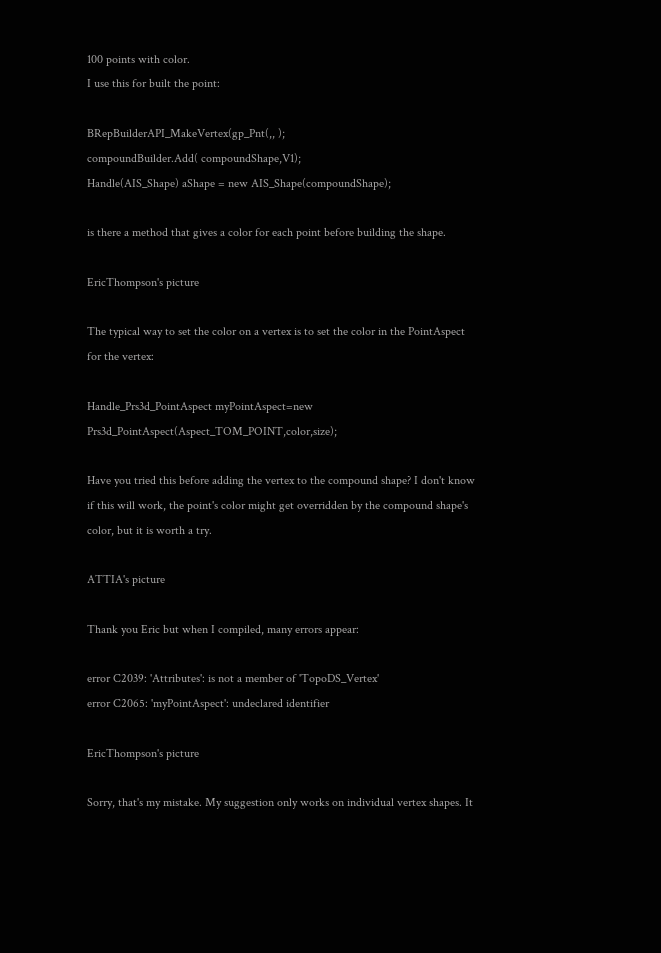100 points with color.
I use this for built the point:

BRepBuilderAPI_MakeVertex(gp_Pnt(,, );
compoundBuilder.Add( compoundShape,V1);
Handle(AIS_Shape) aShape = new AIS_Shape(compoundShape);

is there a method that gives a color for each point before building the shape.

EricThompson's picture

The typical way to set the color on a vertex is to set the color in the PointAspect for the vertex:

Handle_Prs3d_PointAspect myPointAspect=new Prs3d_PointAspect(Aspect_TOM_POINT,color,size);

Have you tried this before adding the vertex to the compound shape? I don't know if this will work, the point's color might get overridden by the compound shape's color, but it is worth a try.

ATTIA's picture

Thank you Eric but when I compiled, many errors appear:

error C2039: 'Attributes': is not a member of 'TopoDS_Vertex'
error C2065: 'myPointAspect': undeclared identifier

EricThompson's picture

Sorry, that's my mistake. My suggestion only works on individual vertex shapes. It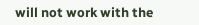will not work with the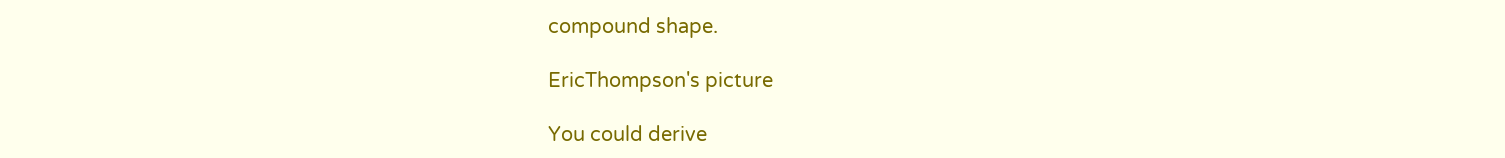compound shape.

EricThompson's picture

You could derive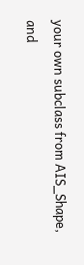your own subclass from AIS_Shape, and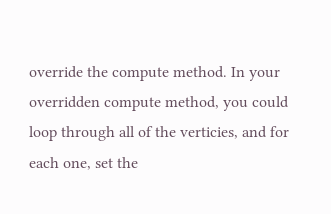override the compute method. In your overridden compute method, you could loop through all of the verticies, and for each one, set the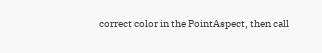correct color in the PointAspect, then call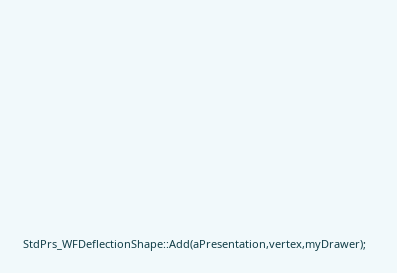StdPrs_WFDeflectionShape::Add(aPresentation,vertex,myDrawer);